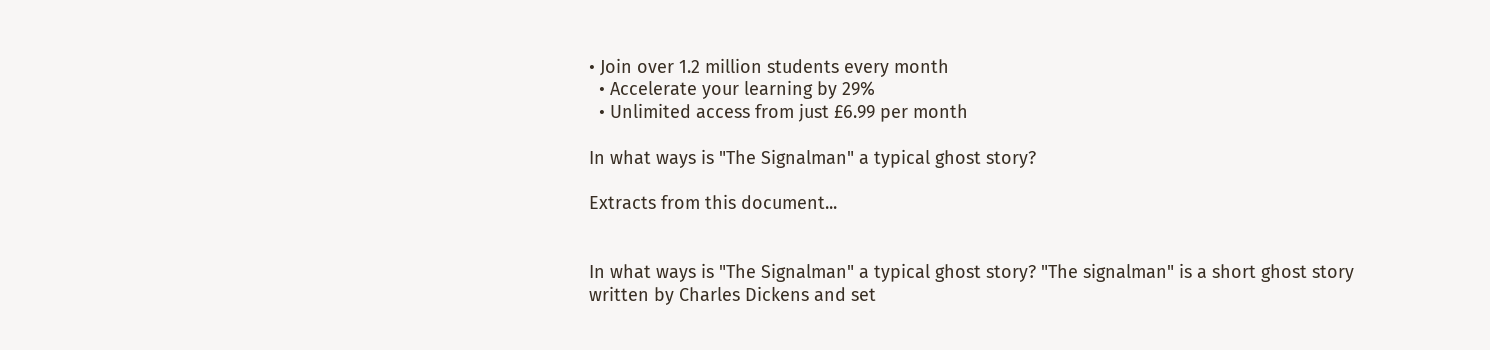• Join over 1.2 million students every month
  • Accelerate your learning by 29%
  • Unlimited access from just £6.99 per month

In what ways is "The Signalman" a typical ghost story?

Extracts from this document...


In what ways is "The Signalman" a typical ghost story? "The signalman" is a short ghost story written by Charles Dickens and set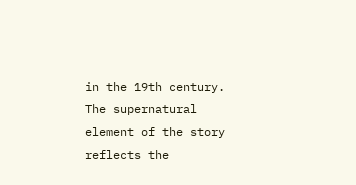in the 19th century. The supernatural element of the story reflects the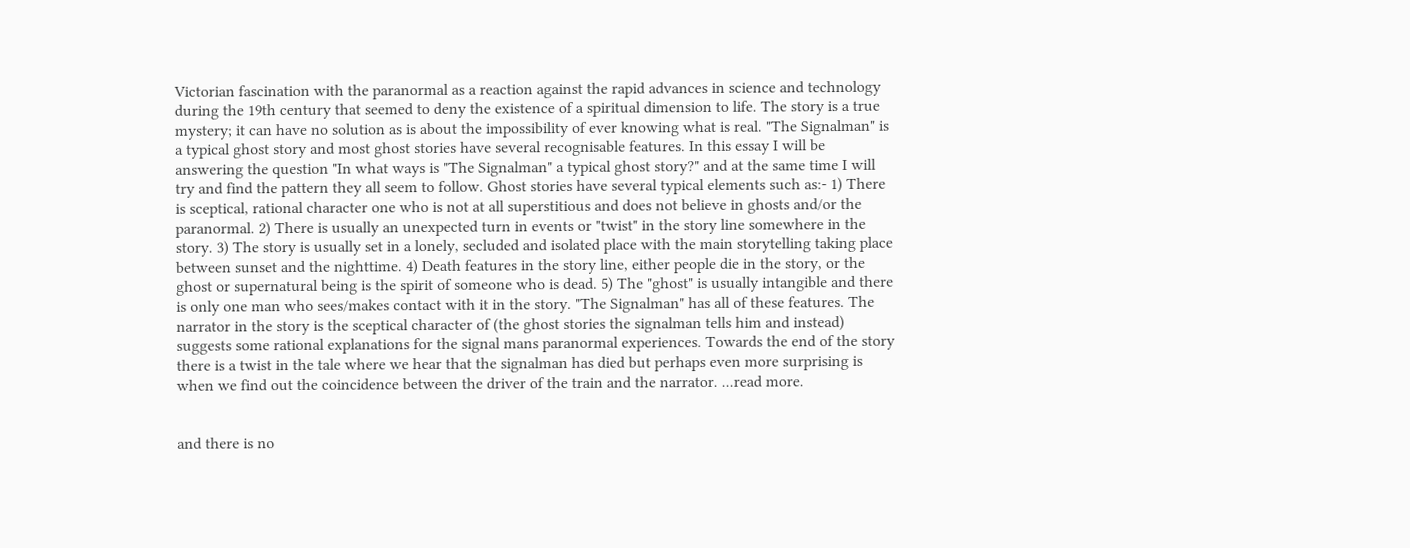Victorian fascination with the paranormal as a reaction against the rapid advances in science and technology during the 19th century that seemed to deny the existence of a spiritual dimension to life. The story is a true mystery; it can have no solution as is about the impossibility of ever knowing what is real. "The Signalman" is a typical ghost story and most ghost stories have several recognisable features. In this essay I will be answering the question "In what ways is "The Signalman" a typical ghost story?" and at the same time I will try and find the pattern they all seem to follow. Ghost stories have several typical elements such as:- 1) There is sceptical, rational character one who is not at all superstitious and does not believe in ghosts and/or the paranormal. 2) There is usually an unexpected turn in events or "twist" in the story line somewhere in the story. 3) The story is usually set in a lonely, secluded and isolated place with the main storytelling taking place between sunset and the nighttime. 4) Death features in the story line, either people die in the story, or the ghost or supernatural being is the spirit of someone who is dead. 5) The "ghost" is usually intangible and there is only one man who sees/makes contact with it in the story. "The Signalman" has all of these features. The narrator in the story is the sceptical character of (the ghost stories the signalman tells him and instead) suggests some rational explanations for the signal mans paranormal experiences. Towards the end of the story there is a twist in the tale where we hear that the signalman has died but perhaps even more surprising is when we find out the coincidence between the driver of the train and the narrator. ...read more.


and there is no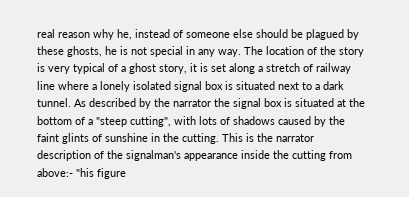real reason why he, instead of someone else should be plagued by these ghosts, he is not special in any way. The location of the story is very typical of a ghost story, it is set along a stretch of railway line where a lonely isolated signal box is situated next to a dark tunnel. As described by the narrator the signal box is situated at the bottom of a "steep cutting", with lots of shadows caused by the faint glints of sunshine in the cutting. This is the narrator description of the signalman's appearance inside the cutting from above:- "his figure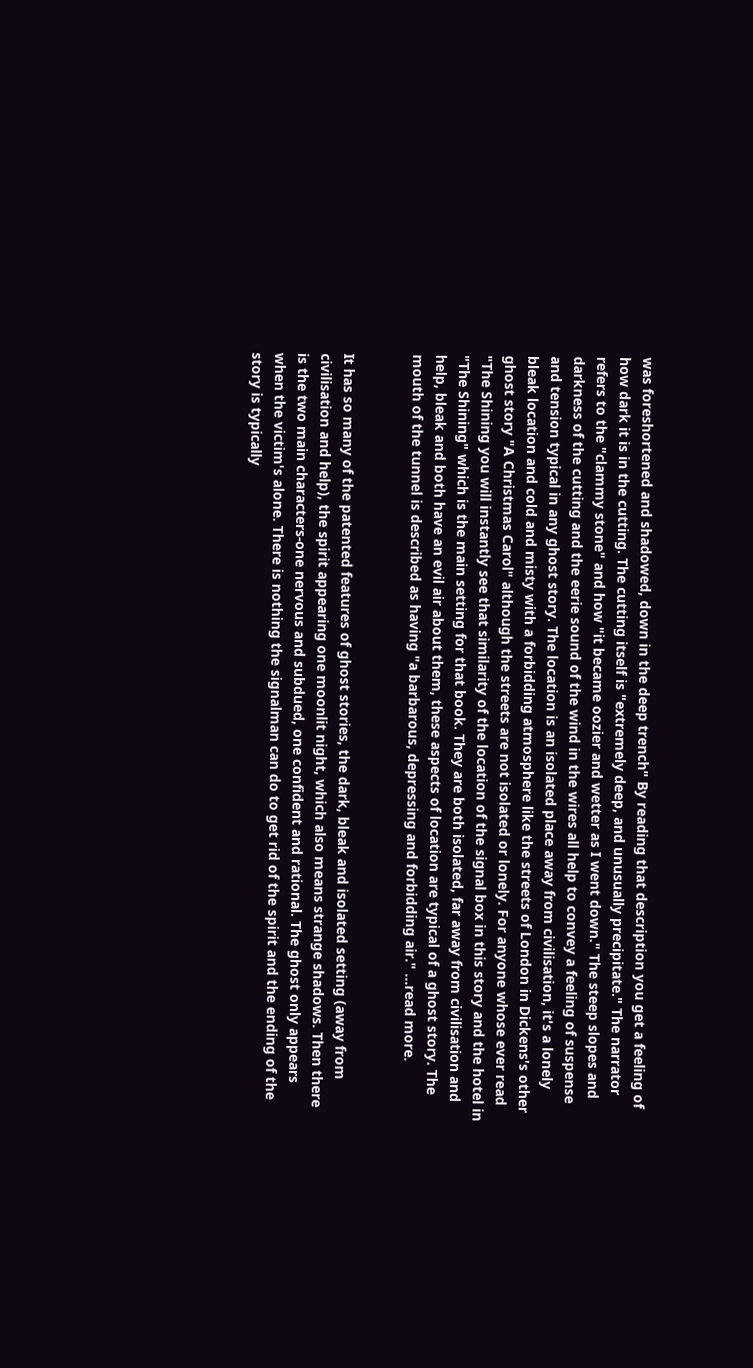was foreshortened and shadowed, down in the deep trench" By reading that description you get a feeling of how dark it is in the cutting. The cutting itself is "extremely deep, and unusually precipitate." The narrator refers to the "clammy stone" and how "it became oozier and wetter as I went down." The steep slopes and darkness of the cutting and the eerie sound of the wind in the wires all help to convey a feeling of suspense and tension typical in any ghost story. The location is an isolated place away from civilisation, it's a lonely bleak location and cold and misty with a forbidding atmosphere like the streets of London in Dickens's other ghost story "A Christmas Carol" although the streets are not isolated or lonely. For anyone whose ever read "The Shining you will instantly see that similarity of the location of the signal box in this story and the hotel in "The Shining" which is the main setting for that book. They are both isolated, far away from civilisation and help, bleak and both have an evil air about them, these aspects of location are typical of a ghost story. The mouth of the tunnel is described as having "a barbarous, depressing and forbidding air." ...read more.


It has so many of the patented features of ghost stories, the dark, bleak and isolated setting (away from civilisation and help), the spirit appearing one moonlit night, which also means strange shadows. Then there is the two main characters-one nervous and subdued, one confident and rational. The ghost only appears when the victim's alone. There is nothing the signalman can do to get rid of the spirit and the ending of the story is typically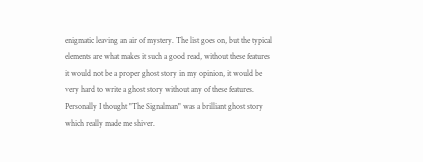enigmatic leaving an air of mystery. The list goes on, but the typical elements are what makes it such a good read, without these features it would not be a proper ghost story in my opinion, it would be very hard to write a ghost story without any of these features. Personally I thought "The Signalman" was a brilliant ghost story which really made me shiver.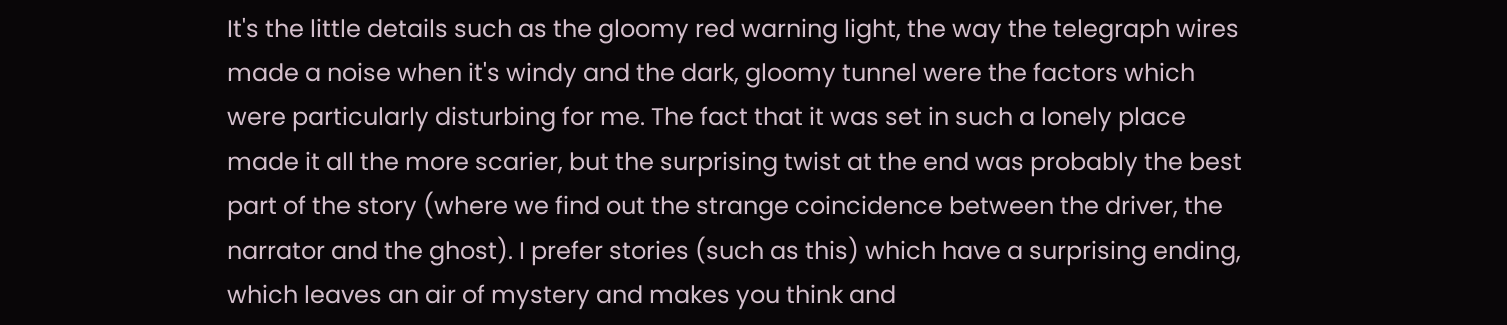It's the little details such as the gloomy red warning light, the way the telegraph wires made a noise when it's windy and the dark, gloomy tunnel were the factors which were particularly disturbing for me. The fact that it was set in such a lonely place made it all the more scarier, but the surprising twist at the end was probably the best part of the story (where we find out the strange coincidence between the driver, the narrator and the ghost). I prefer stories (such as this) which have a surprising ending, which leaves an air of mystery and makes you think and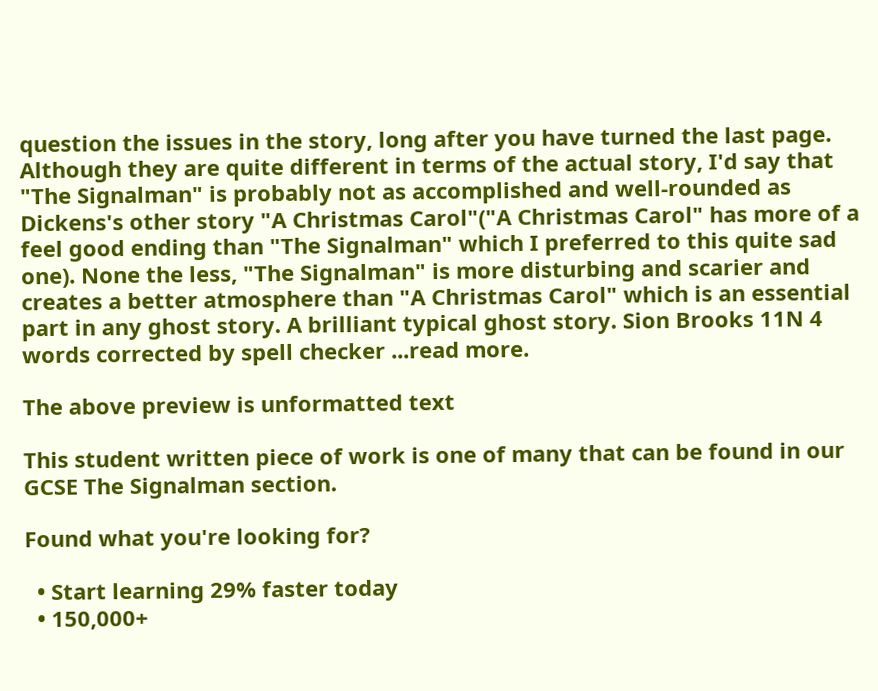question the issues in the story, long after you have turned the last page. Although they are quite different in terms of the actual story, I'd say that "The Signalman" is probably not as accomplished and well-rounded as Dickens's other story "A Christmas Carol"("A Christmas Carol" has more of a feel good ending than "The Signalman" which I preferred to this quite sad one). None the less, "The Signalman" is more disturbing and scarier and creates a better atmosphere than "A Christmas Carol" which is an essential part in any ghost story. A brilliant typical ghost story. Sion Brooks 11N 4 words corrected by spell checker ...read more.

The above preview is unformatted text

This student written piece of work is one of many that can be found in our GCSE The Signalman section.

Found what you're looking for?

  • Start learning 29% faster today
  • 150,000+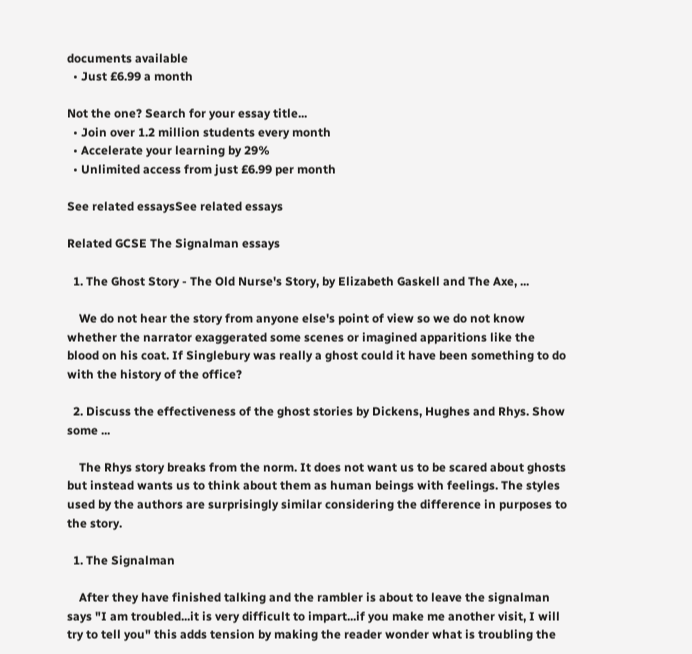documents available
  • Just £6.99 a month

Not the one? Search for your essay title...
  • Join over 1.2 million students every month
  • Accelerate your learning by 29%
  • Unlimited access from just £6.99 per month

See related essaysSee related essays

Related GCSE The Signalman essays

  1. The Ghost Story - The Old Nurse's Story, by Elizabeth Gaskell and The Axe, ...

    We do not hear the story from anyone else's point of view so we do not know whether the narrator exaggerated some scenes or imagined apparitions like the blood on his coat. If Singlebury was really a ghost could it have been something to do with the history of the office?

  2. Discuss the effectiveness of the ghost stories by Dickens, Hughes and Rhys. Show some ...

    The Rhys story breaks from the norm. It does not want us to be scared about ghosts but instead wants us to think about them as human beings with feelings. The styles used by the authors are surprisingly similar considering the difference in purposes to the story.

  1. The Signalman

    After they have finished talking and the rambler is about to leave the signalman says "I am troubled...it is very difficult to impart...if you make me another visit, I will try to tell you" this adds tension by making the reader wonder what is troubling the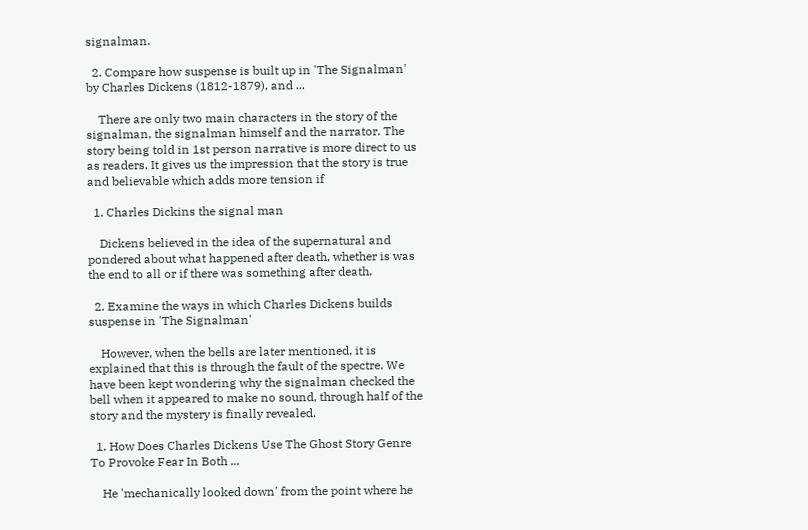signalman.

  2. Compare how suspense is built up in 'The Signalman' by Charles Dickens (1812-1879), and ...

    There are only two main characters in the story of the signalman, the signalman himself and the narrator. The story being told in 1st person narrative is more direct to us as readers. It gives us the impression that the story is true and believable which adds more tension if

  1. Charles Dickins the signal man

    Dickens believed in the idea of the supernatural and pondered about what happened after death, whether is was the end to all or if there was something after death.

  2. Examine the ways in which Charles Dickens builds suspense in 'The Signalman'

    However, when the bells are later mentioned, it is explained that this is through the fault of the spectre. We have been kept wondering why the signalman checked the bell when it appeared to make no sound, through half of the story and the mystery is finally revealed.

  1. How Does Charles Dickens Use The Ghost Story Genre To Provoke Fear In Both ...

    He 'mechanically looked down' from the point where he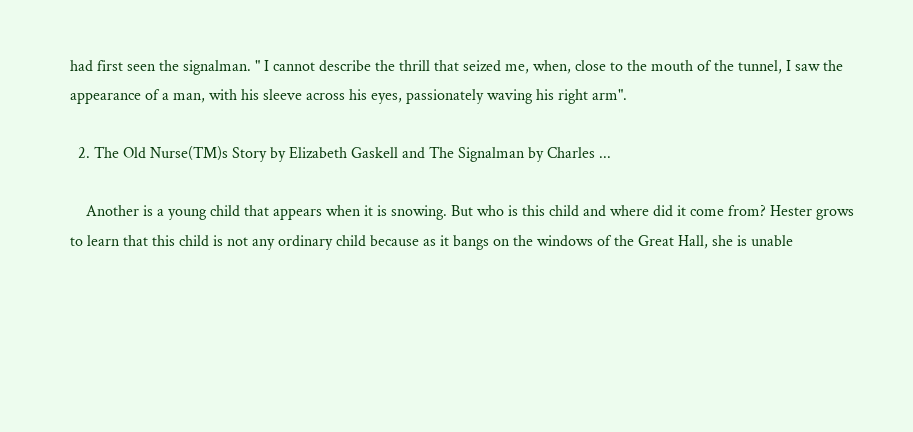had first seen the signalman. " I cannot describe the thrill that seized me, when, close to the mouth of the tunnel, I saw the appearance of a man, with his sleeve across his eyes, passionately waving his right arm".

  2. The Old Nurse(TM)s Story by Elizabeth Gaskell and The Signalman by Charles ...

    Another is a young child that appears when it is snowing. But who is this child and where did it come from? Hester grows to learn that this child is not any ordinary child because as it bangs on the windows of the Great Hall, she is unable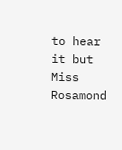to hear it but Miss Rosamond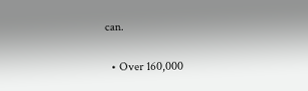can.

  • Over 160,000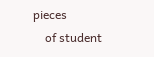pieces
    of student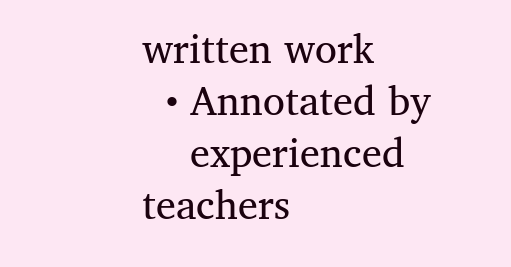written work
  • Annotated by
    experienced teachers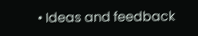• Ideas and feedback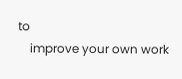to
    improve your own work